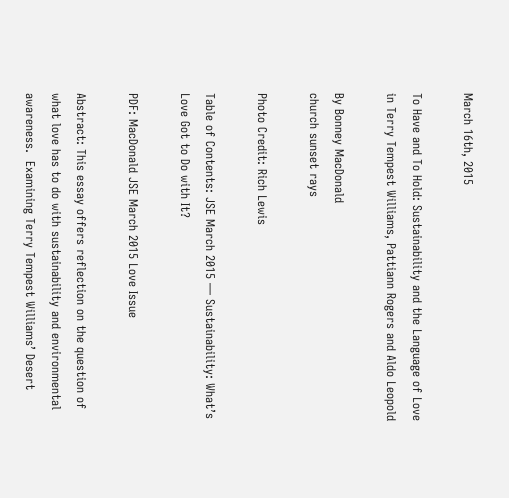March 16th, 2015

To Have and To Hold: Sustainability and the Language of Love in Terry Tempest Williams, Pattiann Rogers and Aldo Leopold

By Bonney MacDonald
church sunset rays

Photo Credit: Rich Lewis

Table of Contents: JSE March 2015 — Sustainability: What’s Love Got to Do with It?

PDF: MacDonald JSE March 2015 Love Issue

Abstract: This essay offers reflection on the question of what love has to do with sustainability and environmental awareness.  Examining Terry Tempest Williams’ Desert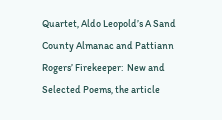Quartet, Aldo Leopold’s A Sand County Almanac and Pattiann Rogers’ Firekeeper:  New and Selected Poems, the article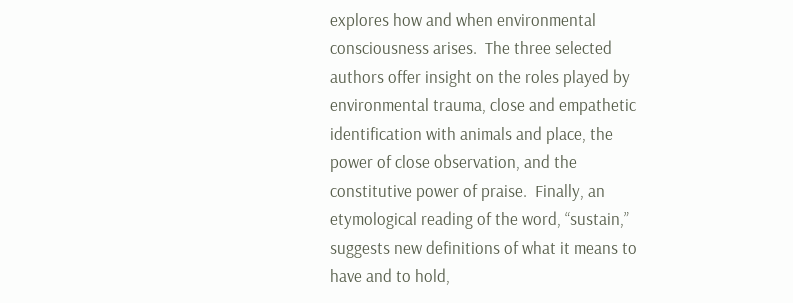explores how and when environmental consciousness arises.  The three selected authors offer insight on the roles played by environmental trauma, close and empathetic identification with animals and place, the power of close observation, and the constitutive power of praise.  Finally, an etymological reading of the word, “sustain,” suggests new definitions of what it means to have and to hold,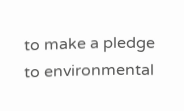to make a pledge to environmental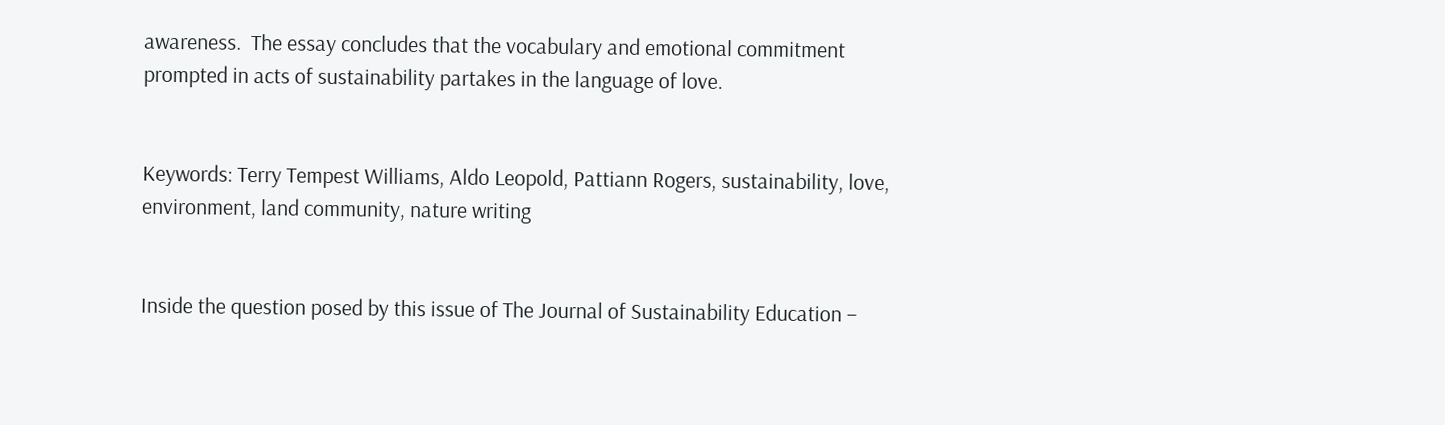awareness.  The essay concludes that the vocabulary and emotional commitment prompted in acts of sustainability partakes in the language of love.


Keywords: Terry Tempest Williams, Aldo Leopold, Pattiann Rogers, sustainability, love, environment, land community, nature writing


Inside the question posed by this issue of The Journal of Sustainability Education –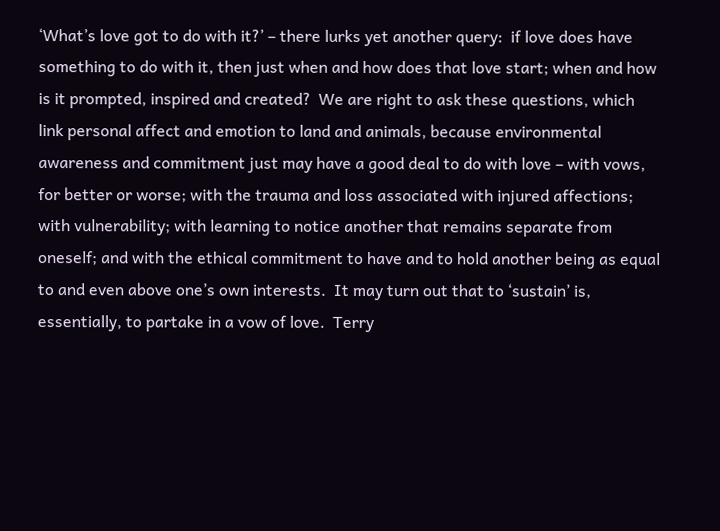‘What’s love got to do with it?’ – there lurks yet another query:  if love does have something to do with it, then just when and how does that love start; when and how is it prompted, inspired and created?  We are right to ask these questions, which link personal affect and emotion to land and animals, because environmental awareness and commitment just may have a good deal to do with love – with vows, for better or worse; with the trauma and loss associated with injured affections; with vulnerability; with learning to notice another that remains separate from oneself; and with the ethical commitment to have and to hold another being as equal to and even above one’s own interests.  It may turn out that to ‘sustain’ is, essentially, to partake in a vow of love.  Terry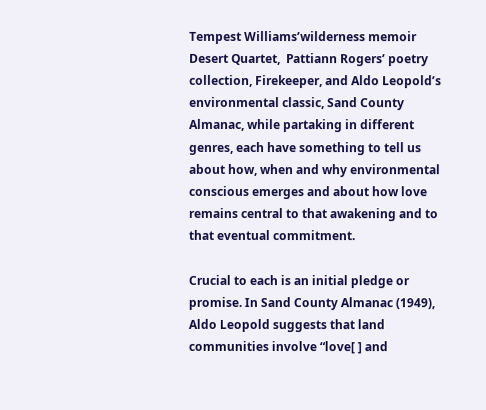Tempest Williams’wilderness memoir Desert Quartet,  Pattiann Rogers’ poetry collection, Firekeeper, and Aldo Leopold’s environmental classic, Sand County Almanac, while partaking in different genres, each have something to tell us about how, when and why environmental conscious emerges and about how love remains central to that awakening and to that eventual commitment.

Crucial to each is an initial pledge or promise. In Sand County Almanac (1949), Aldo Leopold suggests that land communities involve “love[ ] and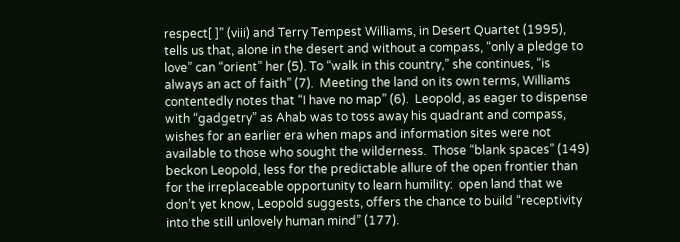respect[ ]” (viii) and Terry Tempest Williams, in Desert Quartet (1995), tells us that, alone in the desert and without a compass, “only a pledge to love” can “orient” her (5). To “walk in this country,” she continues, “is always an act of faith” (7).  Meeting the land on its own terms, Williams contentedly notes that “I have no map” (6).  Leopold, as eager to dispense with “gadgetry” as Ahab was to toss away his quadrant and compass, wishes for an earlier era when maps and information sites were not available to those who sought the wilderness.  Those “blank spaces” (149) beckon Leopold, less for the predictable allure of the open frontier than for the irreplaceable opportunity to learn humility:  open land that we don’t yet know, Leopold suggests, offers the chance to build “receptivity into the still unlovely human mind” (177).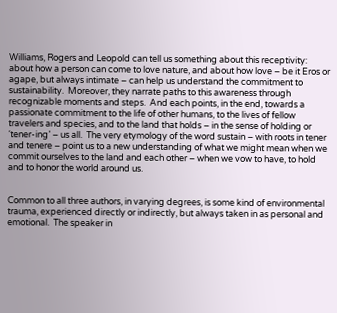Williams, Rogers and Leopold can tell us something about this receptivity:  about how a person can come to love nature, and about how love – be it Eros or agape, but always intimate – can help us understand the commitment to sustainability.  Moreover, they narrate paths to this awareness through recognizable moments and steps.  And each points, in the end, towards a passionate commitment to the life of other humans, to the lives of fellow travelers and species, and to the land that holds – in the sense of holding or ‘tener-ing’ – us all.  The very etymology of the word sustain – with roots in tener and tenere – point us to a new understanding of what we might mean when we commit ourselves to the land and each other – when we vow to have, to hold and to honor the world around us.


Common to all three authors, in varying degrees, is some kind of environmental trauma, experienced directly or indirectly, but always taken in as personal and emotional.  The speaker in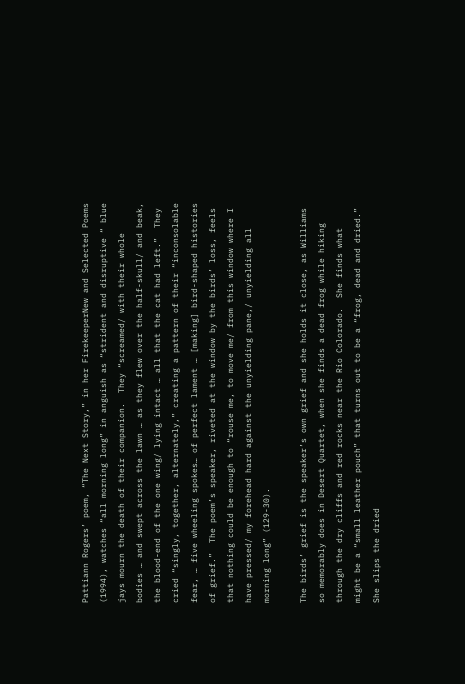Pattiann Rogers’ poem, “The Next Story,” in her FirekeeperNew and Selected Poems (1994), watches “all morning long” in anguish as “strident and disruptive “ blue jays mourn the death of their companion.  They “screamed/ with their whole bodies … and swept across the lawn … as they flew over the half-skull/ and beak, the blood-end of the one wing/ lying intact … all that the cat had left.”  They cried “singly, together, alternately,” creating a pattern of their “inconsolable fear, … five wheeling spokes… of perfect lament … [making] bird-shaped histories of grief.”  The poem’s speaker, riveted at the window by the birds’ loss, feels that nothing could be enough to “rouse me, to move me/ from this window where I have pressed/ my forehead hard against the unyielding pane,/ unyielding all morning long” (129-30).

The birds’ grief is the speaker’s own grief and she holds it close, as Williams so memorably does in Desert Quartet, when she finds a dead frog while hiking through the dry cliffs and red rocks near the Rio Colorado.  She finds what might be a “small leather pouch” that turns out to be a “frog, dead and dried.”  She slips the dried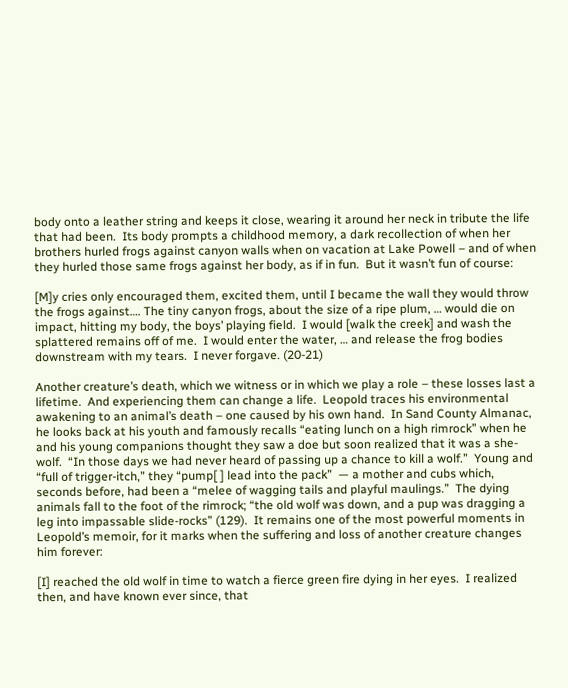body onto a leather string and keeps it close, wearing it around her neck in tribute the life that had been.  Its body prompts a childhood memory, a dark recollection of when her brothers hurled frogs against canyon walls when on vacation at Lake Powell – and of when they hurled those same frogs against her body, as if in fun.  But it wasn’t fun of course:

[M]y cries only encouraged them, excited them, until I became the wall they would throw the frogs against…. The tiny canyon frogs, about the size of a ripe plum, … would die on impact, hitting my body, the boys’ playing field.  I would [walk the creek] and wash the splattered remains off of me.  I would enter the water, … and release the frog bodies downstream with my tears.  I never forgave. (20-21)

Another creature’s death, which we witness or in which we play a role – these losses last a lifetime.  And experiencing them can change a life.  Leopold traces his environmental awakening to an animal’s death – one caused by his own hand.  In Sand County Almanac, he looks back at his youth and famously recalls “eating lunch on a high rimrock” when he and his young companions thought they saw a doe but soon realized that it was a she-wolf.  “In those days we had never heard of passing up a chance to kill a wolf.”  Young and “full of trigger-itch,” they “pump[ ] lead into the pack”  — a mother and cubs which, seconds before, had been a “melee of wagging tails and playful maulings.”  The dying animals fall to the foot of the rimrock; “the old wolf was down, and a pup was dragging a leg into impassable slide-rocks” (129).  It remains one of the most powerful moments in Leopold’s memoir, for it marks when the suffering and loss of another creature changes him forever:

[I] reached the old wolf in time to watch a fierce green fire dying in her eyes.  I realized then, and have known ever since, that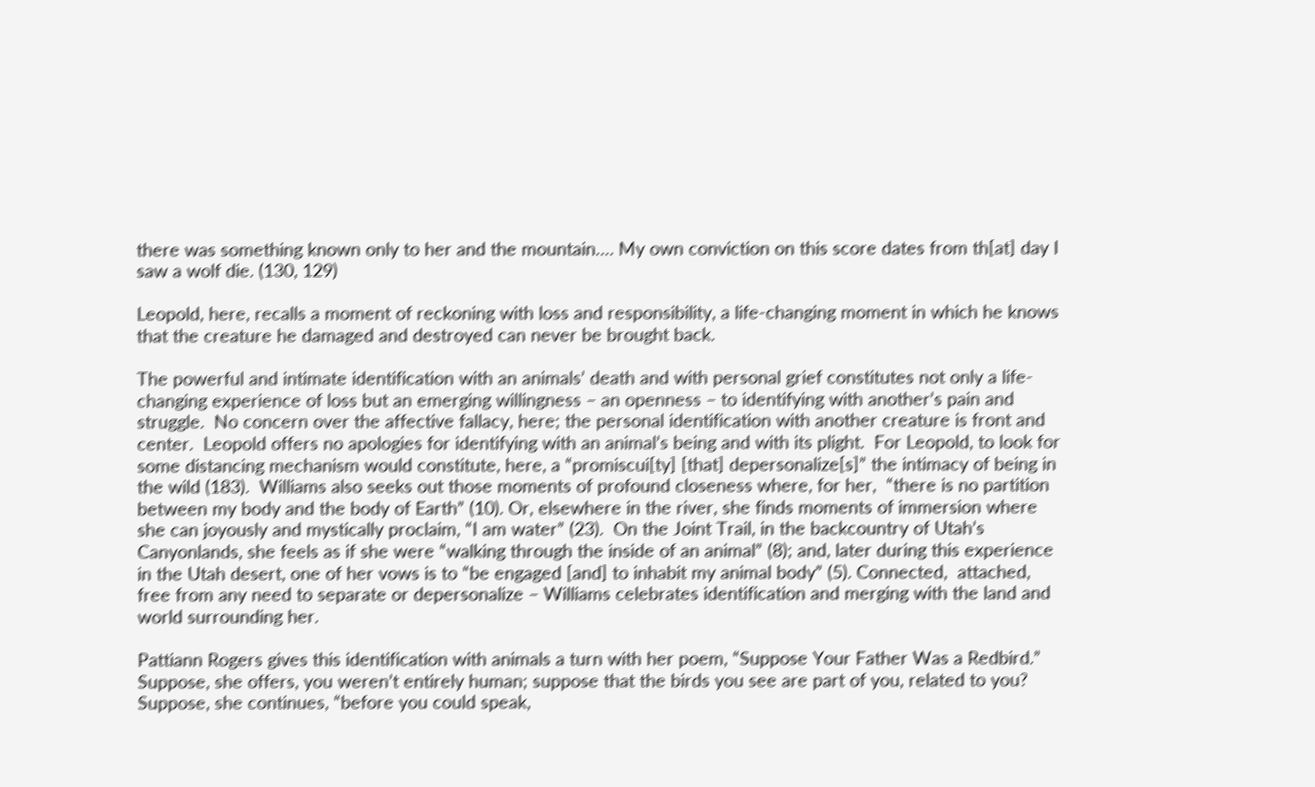there was something known only to her and the mountain…. My own conviction on this score dates from th[at] day I saw a wolf die. (130, 129)

Leopold, here, recalls a moment of reckoning with loss and responsibility, a life-changing moment in which he knows that the creature he damaged and destroyed can never be brought back.

The powerful and intimate identification with an animals’ death and with personal grief constitutes not only a life-changing experience of loss but an emerging willingness – an openness – to identifying with another’s pain and struggle.  No concern over the affective fallacy, here; the personal identification with another creature is front and center.  Leopold offers no apologies for identifying with an animal’s being and with its plight.  For Leopold, to look for some distancing mechanism would constitute, here, a “promiscui[ty] [that] depersonalize[s]” the intimacy of being in the wild (183).  Williams also seeks out those moments of profound closeness where, for her,  “there is no partition between my body and the body of Earth” (10). Or, elsewhere in the river, she finds moments of immersion where she can joyously and mystically proclaim, “I am water” (23).  On the Joint Trail, in the backcountry of Utah’s Canyonlands, she feels as if she were “walking through the inside of an animal” (8); and, later during this experience in the Utah desert, one of her vows is to “be engaged [and] to inhabit my animal body” (5). Connected,  attached, free from any need to separate or depersonalize – Williams celebrates identification and merging with the land and world surrounding her.

Pattiann Rogers gives this identification with animals a turn with her poem, “Suppose Your Father Was a Redbird.”  Suppose, she offers, you weren’t entirely human; suppose that the birds you see are part of you, related to you?  Suppose, she continues, “before you could speak,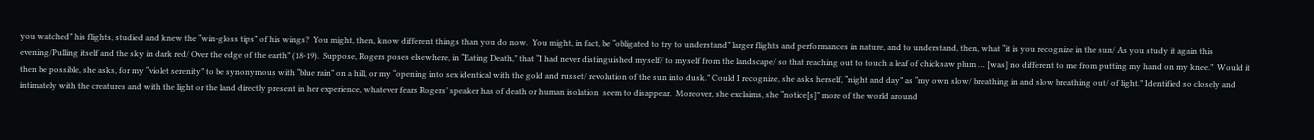you watched” his flights, studied and knew the “win-gloss tips” of his wings?  You might, then, know different things than you do now.  You might, in fact, be “obligated to try to understand” larger flights and performances in nature, and to understand, then, what “it is you recognize in the sun/ As you study it again this evening/Pulling itself and the sky in dark red/ Over the edge of the earth” (18-19).  Suppose, Rogers poses elsewhere, in “Eating Death,” that “I had never distinguished myself/ to myself from the landscape/ so that reaching out to touch a leaf of chicksaw plum … [was] no different to me from putting my hand on my knee.”  Would it then be possible, she asks, for my “violet serenity” to be synonymous with “blue rain” on a hill, or my “opening into sex identical with the gold and russet/ revolution of the sun into dusk.” Could I recognize, she asks herself, “night and day” as “my own slow/ breathing in and slow breathing out/ of light.” Identified so closely and intimately with the creatures and with the light or the land directly present in her experience, whatever fears Rogers’ speaker has of death or human isolation  seem to disappear.  Moreover, she exclaims, she “notice[s]” more of the world around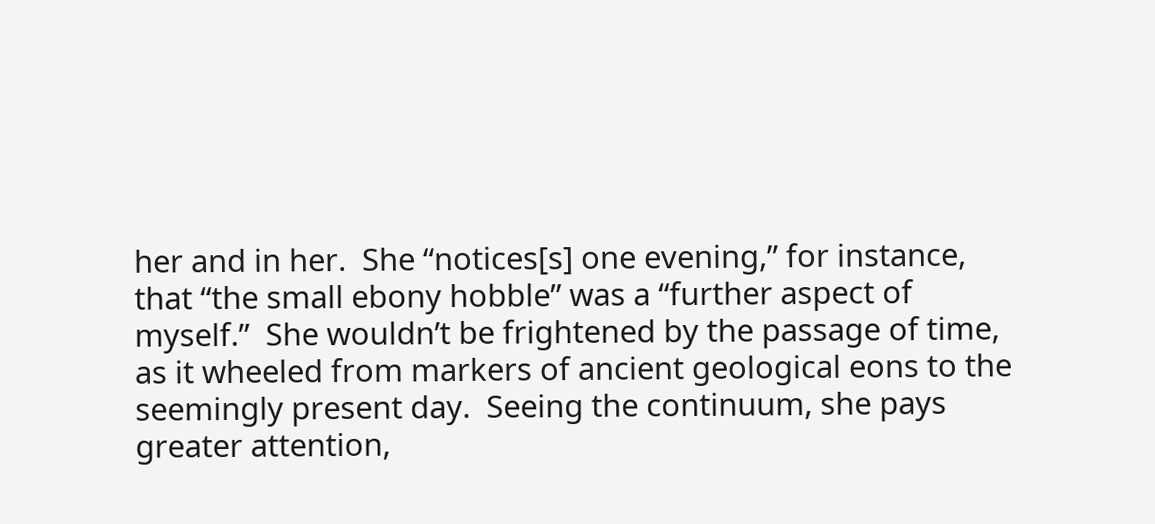her and in her.  She “notices[s] one evening,” for instance, that “the small ebony hobble” was a “further aspect of myself.”  She wouldn’t be frightened by the passage of time, as it wheeled from markers of ancient geological eons to the seemingly present day.  Seeing the continuum, she pays greater attention,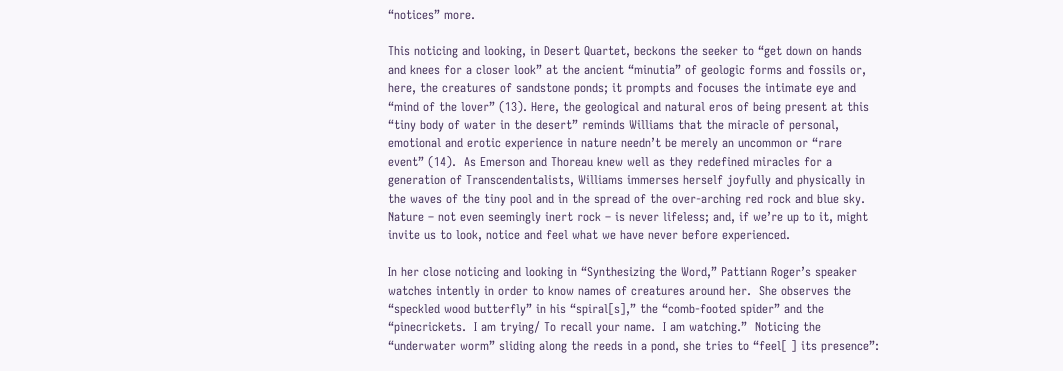“notices” more.

This noticing and looking, in Desert Quartet, beckons the seeker to “get down on hands and knees for a closer look” at the ancient “minutia” of geologic forms and fossils or, here, the creatures of sandstone ponds; it prompts and focuses the intimate eye and “mind of the lover” (13). Here, the geological and natural eros of being present at this “tiny body of water in the desert” reminds Williams that the miracle of personal, emotional and erotic experience in nature needn’t be merely an uncommon or “rare event” (14).  As Emerson and Thoreau knew well as they redefined miracles for a generation of Transcendentalists, Williams immerses herself joyfully and physically in the waves of the tiny pool and in the spread of the over-arching red rock and blue sky.  Nature – not even seemingly inert rock – is never lifeless; and, if we’re up to it, might invite us to look, notice and feel what we have never before experienced.

In her close noticing and looking in “Synthesizing the Word,” Pattiann Roger’s speaker watches intently in order to know names of creatures around her.  She observes the “speckled wood butterfly” in his “spiral[s],” the “comb-footed spider” and the “pinecrickets.  I am trying/ To recall your name.  I am watching.”  Noticing the “underwater worm” sliding along the reeds in a pond, she tries to “feel[ ] its presence”: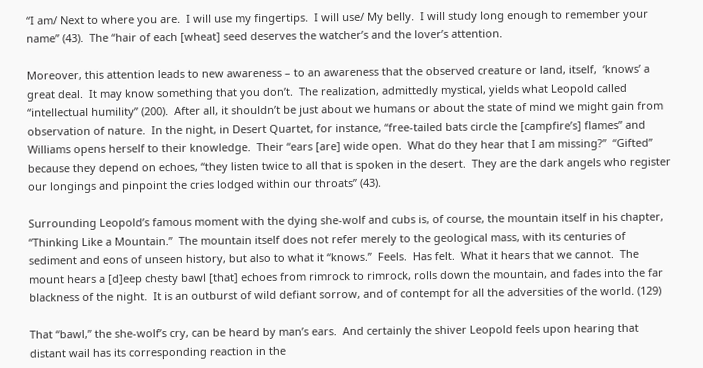“I am/ Next to where you are.  I will use my fingertips.  I will use/ My belly.  I will study long enough to remember your name” (43).  The “hair of each [wheat] seed deserves the watcher’s and the lover’s attention.

Moreover, this attention leads to new awareness – to an awareness that the observed creature or land, itself,  ‘knows’ a great deal.  It may know something that you don’t.  The realization, admittedly mystical, yields what Leopold called “intellectual humility” (200).  After all, it shouldn’t be just about we humans or about the state of mind we might gain from observation of nature.  In the night, in Desert Quartet, for instance, “free-tailed bats circle the [campfire’s] flames” and Williams opens herself to their knowledge.  Their “ears [are] wide open.  What do they hear that I am missing?”  “Gifted” because they depend on echoes, “they listen twice to all that is spoken in the desert.  They are the dark angels who register our longings and pinpoint the cries lodged within our throats” (43).

Surrounding Leopold’s famous moment with the dying she-wolf and cubs is, of course, the mountain itself in his chapter, “Thinking Like a Mountain.”  The mountain itself does not refer merely to the geological mass, with its centuries of sediment and eons of unseen history, but also to what it “knows.”  Feels.  Has felt.  What it hears that we cannot.  The mount hears a [d]eep chesty bawl [that] echoes from rimrock to rimrock, rolls down the mountain, and fades into the far blackness of the night.  It is an outburst of wild defiant sorrow, and of contempt for all the adversities of the world. (129)

That “bawl,” the she-wolf’s cry, can be heard by man’s ears.  And certainly the shiver Leopold feels upon hearing that distant wail has its corresponding reaction in the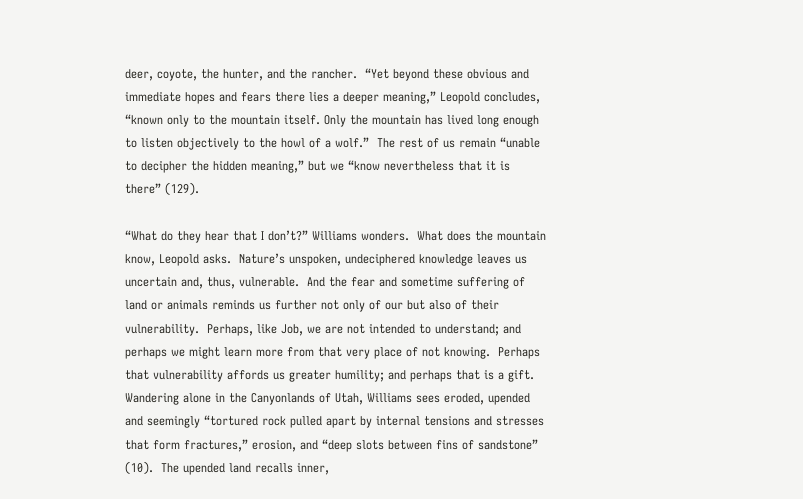deer, coyote, the hunter, and the rancher.  “Yet beyond these obvious and immediate hopes and fears there lies a deeper meaning,” Leopold concludes, “known only to the mountain itself. Only the mountain has lived long enough to listen objectively to the howl of a wolf.”  The rest of us remain “unable to decipher the hidden meaning,” but we “know nevertheless that it is there” (129).

“What do they hear that I don’t?” Williams wonders.  What does the mountain know, Leopold asks.  Nature’s unspoken, undeciphered knowledge leaves us uncertain and, thus, vulnerable.  And the fear and sometime suffering of land or animals reminds us further not only of our but also of their vulnerability.  Perhaps, like Job, we are not intended to understand; and perhaps we might learn more from that very place of not knowing.  Perhaps that vulnerability affords us greater humility; and perhaps that is a gift.  Wandering alone in the Canyonlands of Utah, Williams sees eroded, upended and seemingly “tortured rock pulled apart by internal tensions and stresses that form fractures,” erosion, and “deep slots between fins of sandstone” (10).  The upended land recalls inner,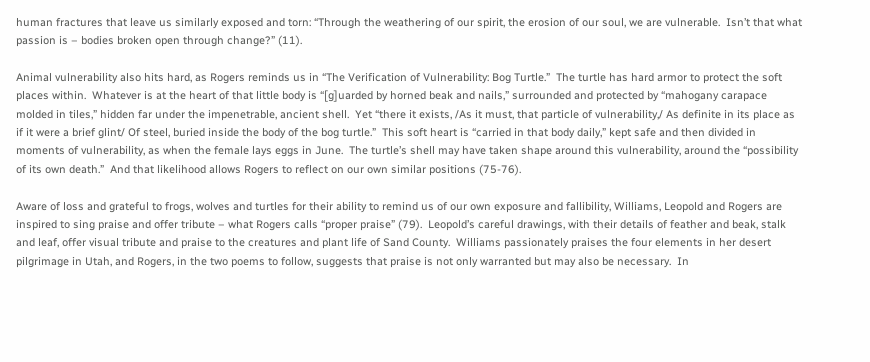human fractures that leave us similarly exposed and torn: “Through the weathering of our spirit, the erosion of our soul, we are vulnerable.  Isn’t that what passion is – bodies broken open through change?” (11).

Animal vulnerability also hits hard, as Rogers reminds us in “The Verification of Vulnerability: Bog Turtle.”  The turtle has hard armor to protect the soft places within.  Whatever is at the heart of that little body is “[g]uarded by horned beak and nails,” surrounded and protected by “mahogany carapace molded in tiles,” hidden far under the impenetrable, ancient shell.  Yet “there it exists, /As it must, that particle of vulnerability,/ As definite in its place as if it were a brief glint/ Of steel, buried inside the body of the bog turtle.”  This soft heart is “carried in that body daily,” kept safe and then divided in moments of vulnerability, as when the female lays eggs in June.  The turtle’s shell may have taken shape around this vulnerability, around the “possibility of its own death.”  And that likelihood allows Rogers to reflect on our own similar positions (75-76).

Aware of loss and grateful to frogs, wolves and turtles for their ability to remind us of our own exposure and fallibility, Williams, Leopold and Rogers are inspired to sing praise and offer tribute – what Rogers calls “proper praise” (79).  Leopold’s careful drawings, with their details of feather and beak, stalk and leaf, offer visual tribute and praise to the creatures and plant life of Sand County.  Williams passionately praises the four elements in her desert pilgrimage in Utah, and Rogers, in the two poems to follow, suggests that praise is not only warranted but may also be necessary.  In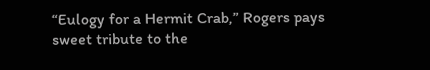“Eulogy for a Hermit Crab,” Rogers pays sweet tribute to the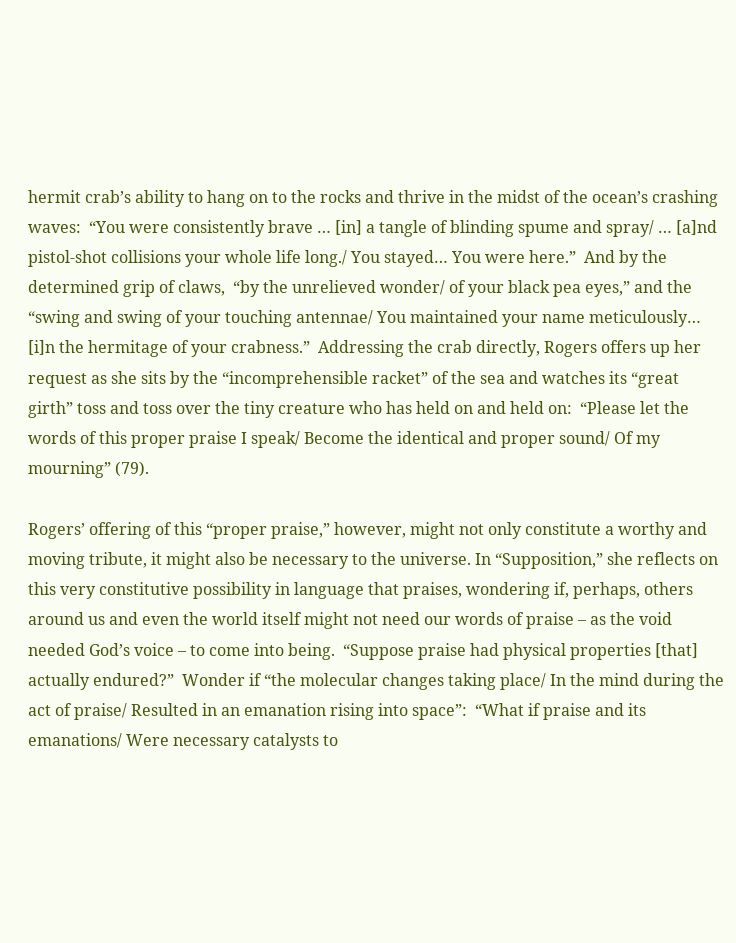hermit crab’s ability to hang on to the rocks and thrive in the midst of the ocean’s crashing waves:  “You were consistently brave … [in] a tangle of blinding spume and spray/ … [a]nd pistol-shot collisions your whole life long./ You stayed… You were here.”  And by the determined grip of claws,  “by the unrelieved wonder/ of your black pea eyes,” and the “swing and swing of your touching antennae/ You maintained your name meticulously… [i]n the hermitage of your crabness.”  Addressing the crab directly, Rogers offers up her request as she sits by the “incomprehensible racket” of the sea and watches its “great girth” toss and toss over the tiny creature who has held on and held on:  “Please let the words of this proper praise I speak/ Become the identical and proper sound/ Of my mourning” (79).

Rogers’ offering of this “proper praise,” however, might not only constitute a worthy and moving tribute, it might also be necessary to the universe. In “Supposition,” she reflects on this very constitutive possibility in language that praises, wondering if, perhaps, others around us and even the world itself might not need our words of praise – as the void needed God’s voice – to come into being.  “Suppose praise had physical properties [that] actually endured?”  Wonder if “the molecular changes taking place/ In the mind during the act of praise/ Resulted in an emanation rising into space”:  “What if praise and its emanations/ Were necessary catalysts to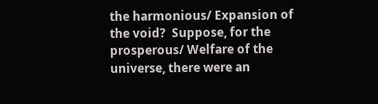the harmonious/ Expansion of the void?  Suppose, for the prosperous/ Welfare of the universe, there were an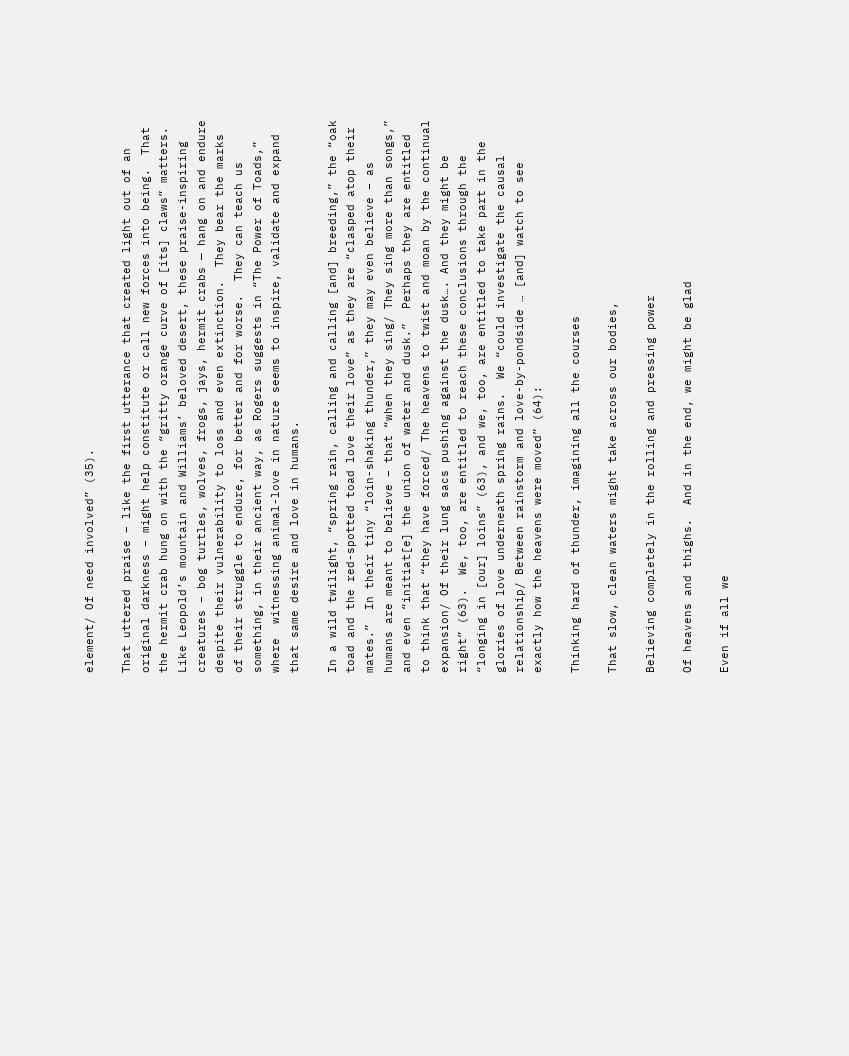element/ Of need involved” (35).

That uttered praise – like the first utterance that created light out of an original darkness – might help constitute or call new forces into being.  That the hermit crab hung on with the “gritty orange curve of [its] claws” matters.  Like Leopold’s mountain and Williams’ beloved desert, these praise-inspiring creatures – bog turtles, wolves, frogs, jays, hermit crabs — hang on and endure despite their vulnerability to loss and even extinction.  They bear the marks of their struggle to endure, for better and for worse.  They can teach us something, in their ancient way, as Rogers suggests in “The Power of Toads,” where  witnessing animal-love in nature seems to inspire, validate and expand that same desire and love in humans.

In a wild twilight, “spring rain, calling and calling [and] breeding,” the “oak toad and the red-spotted toad love their love” as they are “clasped atop their mates.”  In their tiny “loin-shaking thunder,” they may even believe – as humans are meant to believe – that “when they sing/ They sing more than songs,” and even “initiat[e] the union of water and dusk.”  Perhaps they are entitled to think that “they have forced/ The heavens to twist and moan by the continual expansion/ Of their lung sacs pushing against the dusk…. And they might be right” (63).  We, too, are entitled to reach these conclusions through the “longing in [our] loins” (63), and we, too, are entitled to take part in the glories of love underneath spring rains.  We “could investigate the causal relationship/ Between rainstorm and love-by-pondside … [and] watch to see exactly how the heavens were moved” (64):

Thinking hard of thunder, imagining all the courses

That slow, clean waters might take across our bodies,

Believing completely in the rolling and pressing power

Of heavens and thighs.  And in the end, we might be glad

Even if all we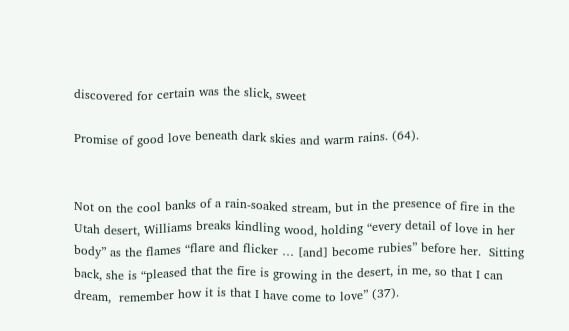discovered for certain was the slick, sweet

Promise of good love beneath dark skies and warm rains. (64).


Not on the cool banks of a rain-soaked stream, but in the presence of fire in the Utah desert, Williams breaks kindling wood, holding “every detail of love in her body” as the flames “flare and flicker … [and] become rubies” before her.  Sitting back, she is “pleased that the fire is growing in the desert, in me, so that I can dream,  remember how it is that I have come to love” (37).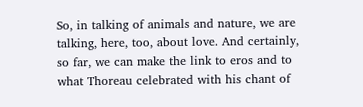So, in talking of animals and nature, we are talking, here, too, about love. And certainly, so far, we can make the link to eros and to what Thoreau celebrated with his chant of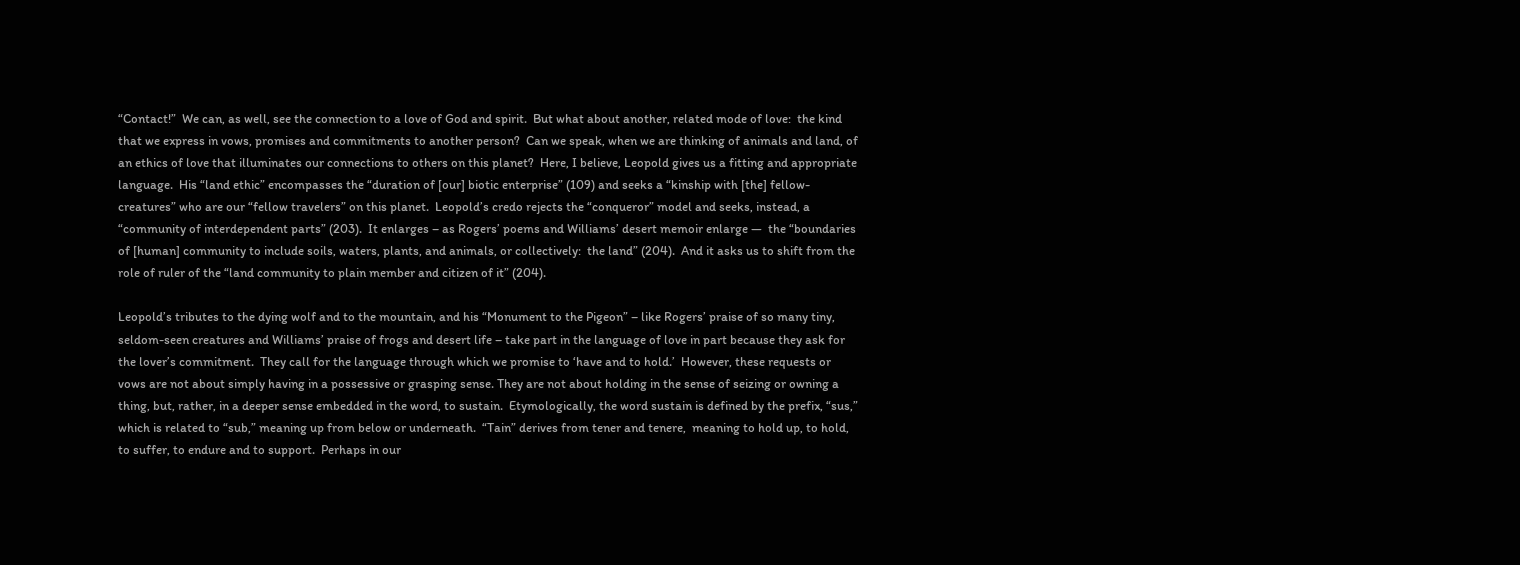“Contact!”  We can, as well, see the connection to a love of God and spirit.  But what about another, related mode of love:  the kind that we express in vows, promises and commitments to another person?  Can we speak, when we are thinking of animals and land, of an ethics of love that illuminates our connections to others on this planet?  Here, I believe, Leopold gives us a fitting and appropriate language.  His “land ethic” encompasses the “duration of [our] biotic enterprise” (109) and seeks a “kinship with [the] fellow-creatures” who are our “fellow travelers” on this planet.  Leopold’s credo rejects the “conqueror” model and seeks, instead, a “community of interdependent parts” (203).  It enlarges – as Rogers’ poems and Williams’ desert memoir enlarge —  the “boundaries of [human] community to include soils, waters, plants, and animals, or collectively:  the land” (204).  And it asks us to shift from the role of ruler of the “land community to plain member and citizen of it” (204).

Leopold’s tributes to the dying wolf and to the mountain, and his “Monument to the Pigeon” – like Rogers’ praise of so many tiny, seldom-seen creatures and Williams’ praise of frogs and desert life – take part in the language of love in part because they ask for the lover’s commitment.  They call for the language through which we promise to ‘have and to hold.’  However, these requests or vows are not about simply having in a possessive or grasping sense. They are not about holding in the sense of seizing or owning a thing, but, rather, in a deeper sense embedded in the word, to sustain.  Etymologically, the word sustain is defined by the prefix, “sus,” which is related to “sub,” meaning up from below or underneath.  “Tain” derives from tener and tenere,  meaning to hold up, to hold, to suffer, to endure and to support.  Perhaps in our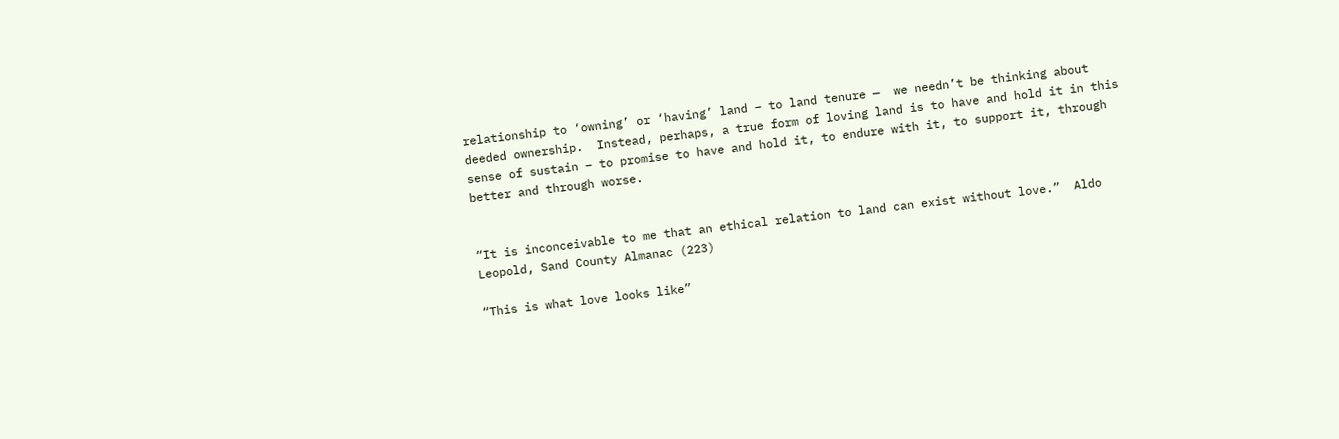relationship to ‘owning’ or ‘having’ land – to land tenure —  we needn’t be thinking about deeded ownership.  Instead, perhaps, a true form of loving land is to have and hold it in this sense of sustain – to promise to have and hold it, to endure with it, to support it, through better and through worse.


“It is inconceivable to me that an ethical relation to land can exist without love.”  Aldo Leopold, Sand County Almanac (223)

“This is what love looks like”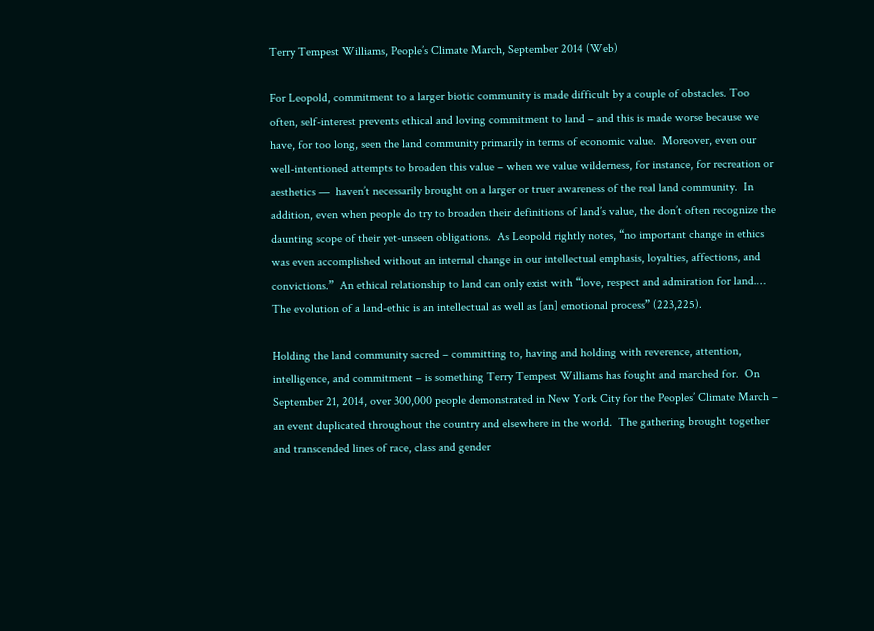Terry Tempest Williams, People’s Climate March, September 2014 (Web)

For Leopold, commitment to a larger biotic community is made difficult by a couple of obstacles. Too often, self-interest prevents ethical and loving commitment to land – and this is made worse because we have, for too long, seen the land community primarily in terms of economic value.  Moreover, even our well-intentioned attempts to broaden this value – when we value wilderness, for instance, for recreation or aesthetics —  haven’t necessarily brought on a larger or truer awareness of the real land community.  In addition, even when people do try to broaden their definitions of land’s value, the don’t often recognize the daunting scope of their yet-unseen obligations.  As Leopold rightly notes, “no important change in ethics was even accomplished without an internal change in our intellectual emphasis, loyalties, affections, and convictions.”  An ethical relationship to land can only exist with “love, respect and admiration for land.… The evolution of a land-ethic is an intellectual as well as [an] emotional process” (223,225).

Holding the land community sacred – committing to, having and holding with reverence, attention, intelligence, and commitment – is something Terry Tempest Williams has fought and marched for.  On September 21, 2014, over 300,000 people demonstrated in New York City for the Peoples’ Climate March – an event duplicated throughout the country and elsewhere in the world.  The gathering brought together and transcended lines of race, class and gender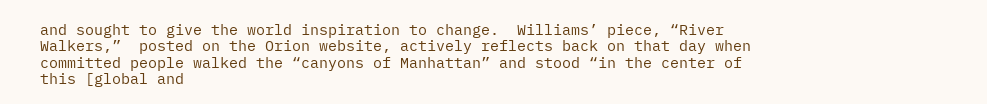and sought to give the world inspiration to change.  Williams’ piece, “River Walkers,”  posted on the Orion website, actively reflects back on that day when committed people walked the “canyons of Manhattan” and stood “in the center of this [global and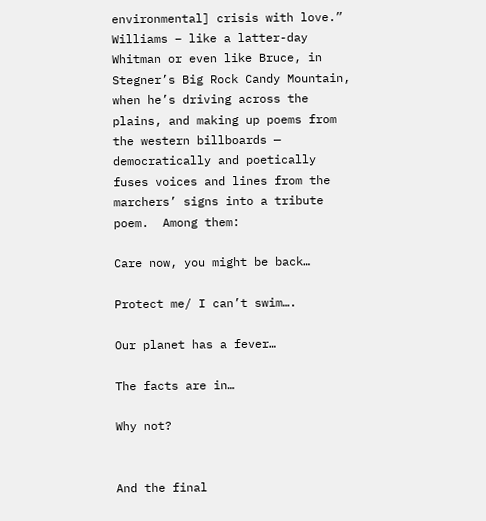environmental] crisis with love.”  Williams – like a latter-day Whitman or even like Bruce, in Stegner’s Big Rock Candy Mountain, when he’s driving across the plains, and making up poems from the western billboards —  democratically and poetically fuses voices and lines from the marchers’ signs into a tribute poem.  Among them:

Care now, you might be back…

Protect me/ I can’t swim….

Our planet has a fever…

The facts are in…

Why not?


And the final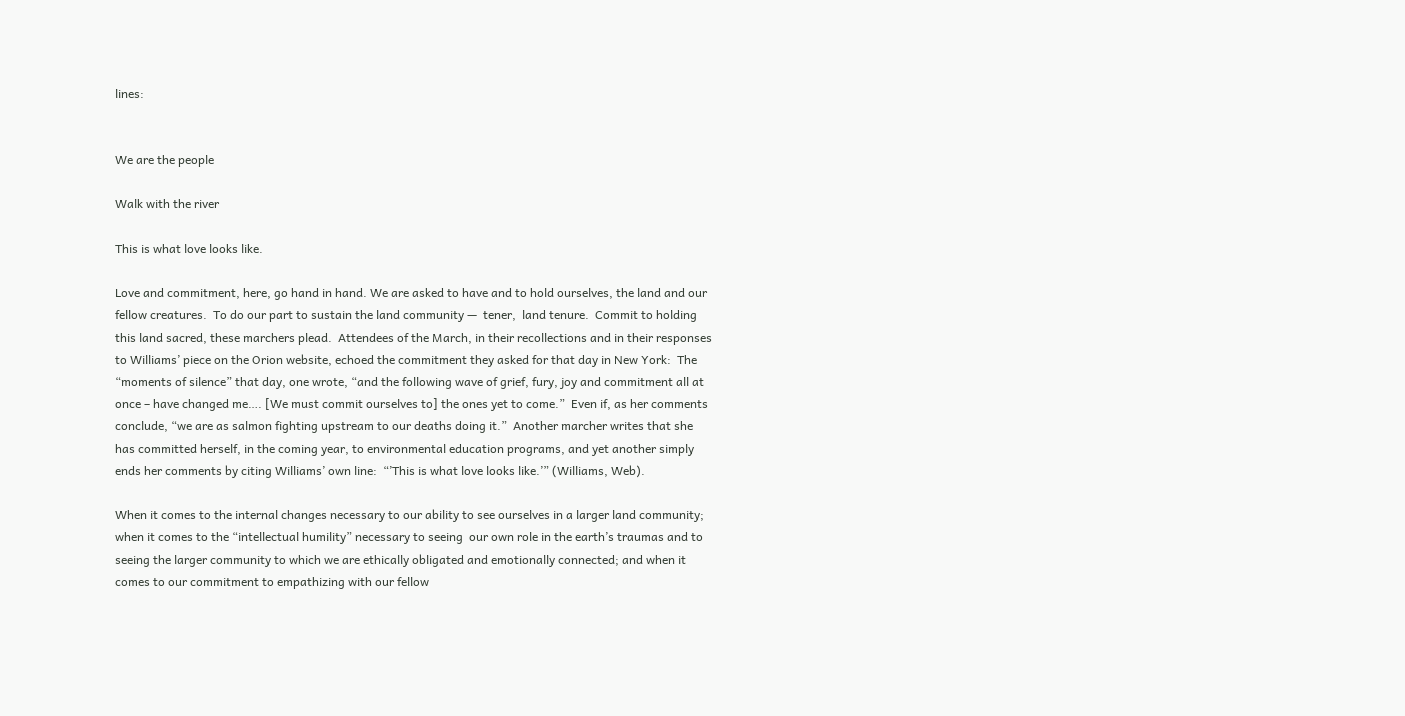lines:


We are the people

Walk with the river

This is what love looks like.

Love and commitment, here, go hand in hand. We are asked to have and to hold ourselves, the land and our fellow creatures.  To do our part to sustain the land community —  tener,  land tenure.  Commit to holding this land sacred, these marchers plead.  Attendees of the March, in their recollections and in their responses to Williams’ piece on the Orion website, echoed the commitment they asked for that day in New York:  The “moments of silence” that day, one wrote, “and the following wave of grief, fury, joy and commitment all at once – have changed me…. [We must commit ourselves to] the ones yet to come.”  Even if, as her comments conclude, “we are as salmon fighting upstream to our deaths doing it.”  Another marcher writes that she has committed herself, in the coming year, to environmental education programs, and yet another simply ends her comments by citing Williams’ own line:  “’This is what love looks like.’” (Williams, Web).

When it comes to the internal changes necessary to our ability to see ourselves in a larger land community; when it comes to the “intellectual humility” necessary to seeing  our own role in the earth’s traumas and to seeing the larger community to which we are ethically obligated and emotionally connected; and when it comes to our commitment to empathizing with our fellow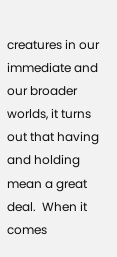creatures in our immediate and our broader worlds, it turns out that having and holding mean a great deal.  When it comes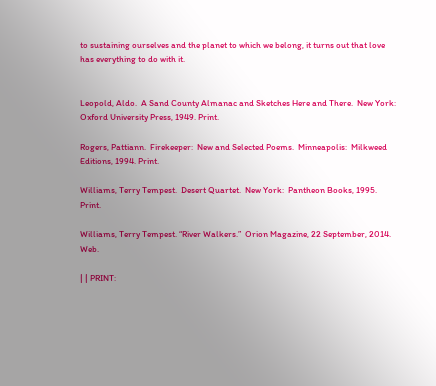to sustaining ourselves and the planet to which we belong, it turns out that love has everything to do with it.


Leopold, Aldo.  A Sand County Almanac and Sketches Here and There.  New York: Oxford University Press, 1949. Print.

Rogers, Pattiann.  Firekeeper:  New and Selected Poems.  Minneapolis:  Milkweed Editions, 1994. Print.

Williams, Terry Tempest.  Desert Quartet.  New York:  Pantheon Books, 1995. Print.

Williams, Terry Tempest. “River Walkers.”  Orion Magazine, 22 September, 2014. Web.

| | PRINT: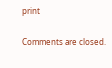print

Comments are closed.